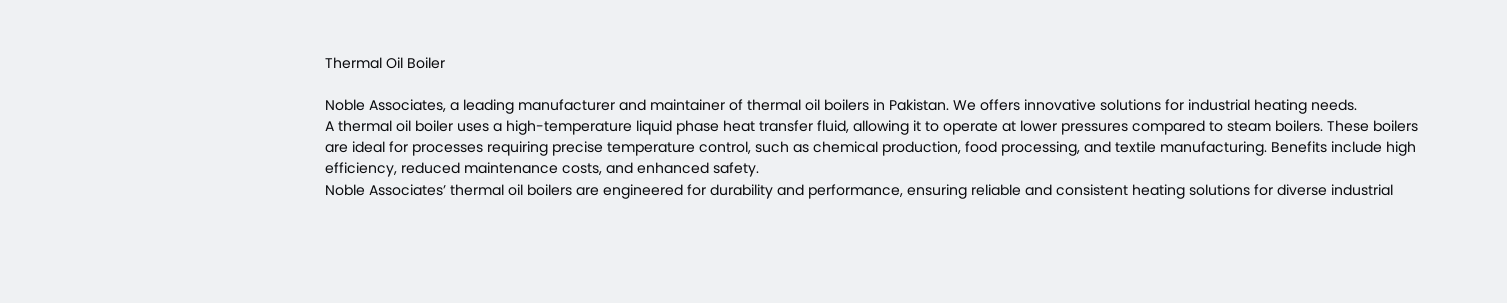Thermal Oil Boiler

Noble Associates, a leading manufacturer and maintainer of thermal oil boilers in Pakistan. We offers innovative solutions for industrial heating needs.
A thermal oil boiler uses a high-temperature liquid phase heat transfer fluid, allowing it to operate at lower pressures compared to steam boilers. These boilers are ideal for processes requiring precise temperature control, such as chemical production, food processing, and textile manufacturing. Benefits include high efficiency, reduced maintenance costs, and enhanced safety.
Noble Associates’ thermal oil boilers are engineered for durability and performance, ensuring reliable and consistent heating solutions for diverse industrial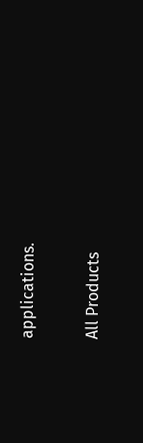applications.

All Products